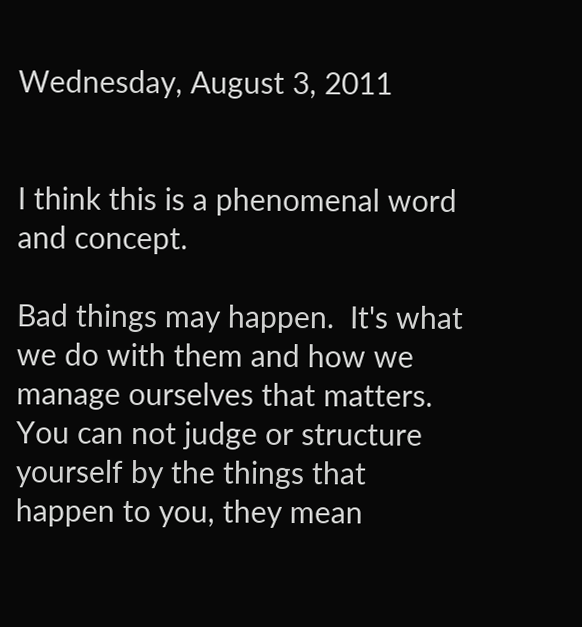Wednesday, August 3, 2011


I think this is a phenomenal word and concept.

Bad things may happen.  It's what we do with them and how we manage ourselves that matters.  You can not judge or structure yourself by the things that happen to you, they mean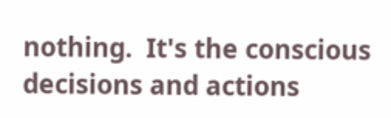nothing.  It's the conscious decisions and actions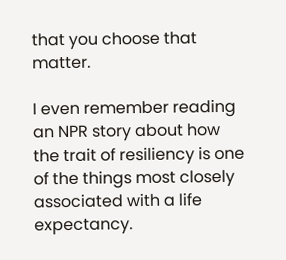that you choose that matter.

I even remember reading an NPR story about how the trait of resiliency is one of the things most closely associated with a life expectancy.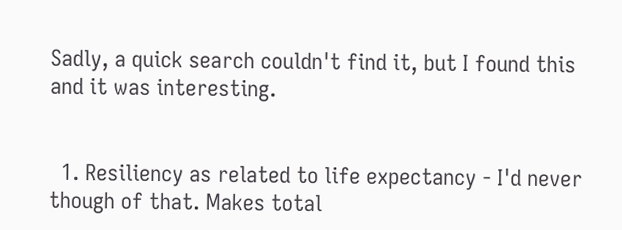Sadly, a quick search couldn't find it, but I found this and it was interesting.


  1. Resiliency as related to life expectancy - I'd never though of that. Makes total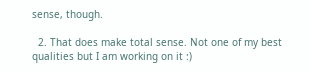sense, though.

  2. That does make total sense. Not one of my best qualities but I am working on it :)